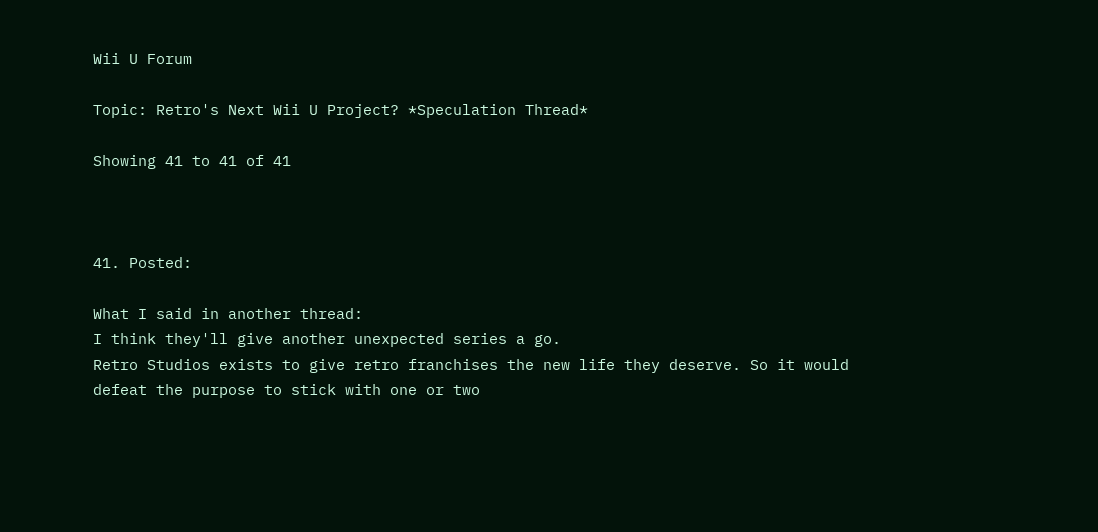Wii U Forum

Topic: Retro's Next Wii U Project? *Speculation Thread*

Showing 41 to 41 of 41



41. Posted:

What I said in another thread:
I think they'll give another unexpected series a go.
Retro Studios exists to give retro franchises the new life they deserve. So it would defeat the purpose to stick with one or two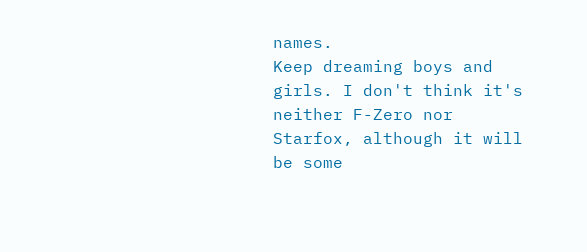names.
Keep dreaming boys and girls. I don't think it's neither F-Zero nor Starfox, although it will be some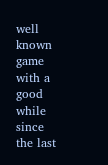well known game with a good while since the last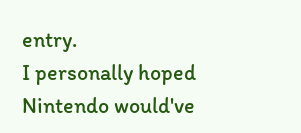entry.
I personally hoped Nintendo would've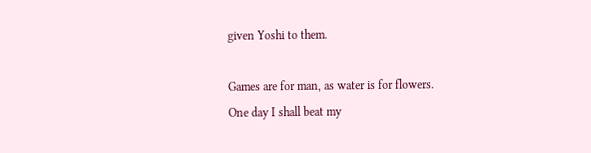given Yoshi to them.

Games are for man, as water is for flowers.
One day I shall beat my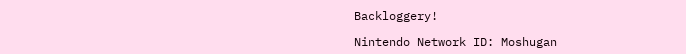Backloggery!

Nintendo Network ID: Moshugan